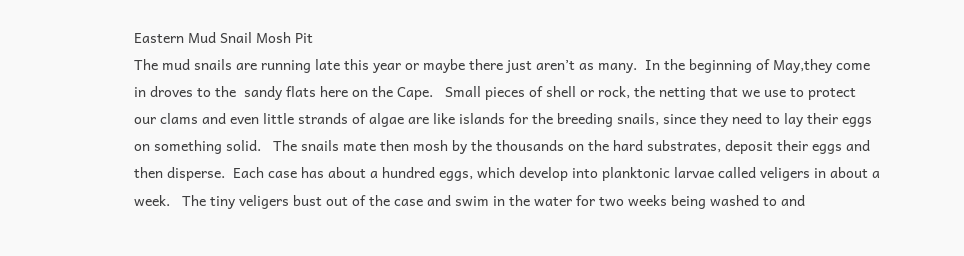Eastern Mud Snail Mosh Pit
The mud snails are running late this year or maybe there just aren’t as many.  In the beginning of May,they come in droves to the  sandy flats here on the Cape.   Small pieces of shell or rock, the netting that we use to protect our clams and even little strands of algae are like islands for the breeding snails, since they need to lay their eggs on something solid.   The snails mate then mosh by the thousands on the hard substrates, deposit their eggs and then disperse.  Each case has about a hundred eggs, which develop into planktonic larvae called veligers in about a week.   The tiny veligers bust out of the case and swim in the water for two weeks being washed to and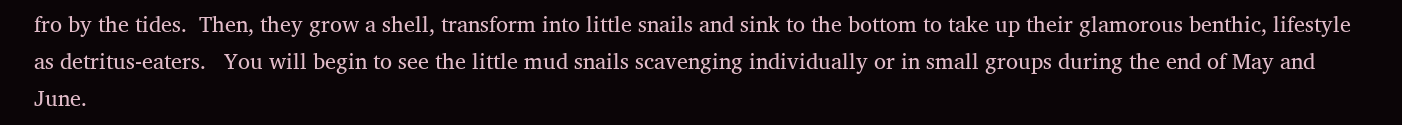fro by the tides.  Then, they grow a shell, transform into little snails and sink to the bottom to take up their glamorous benthic, lifestyle as detritus-eaters.   You will begin to see the little mud snails scavenging individually or in small groups during the end of May and June.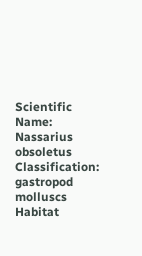Scientific Name:  Nassarius obsoletus
Classification:  gastropod molluscs
Habitat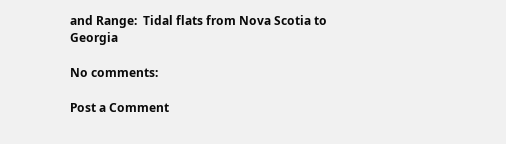and Range:  Tidal flats from Nova Scotia to Georgia

No comments:

Post a Comment